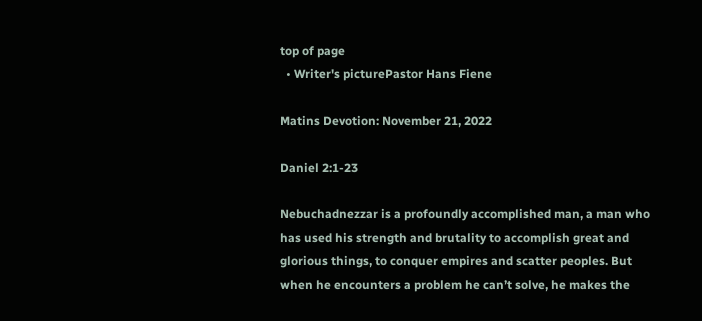top of page
  • Writer's picturePastor Hans Fiene

Matins Devotion: November 21, 2022

Daniel 2:1-23

Nebuchadnezzar is a profoundly accomplished man, a man who has used his strength and brutality to accomplish great and glorious things, to conquer empires and scatter peoples. But when he encounters a problem he can’t solve, he makes the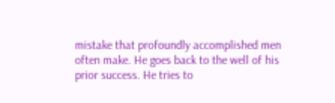mistake that profoundly accomplished men often make. He goes back to the well of his prior success. He tries to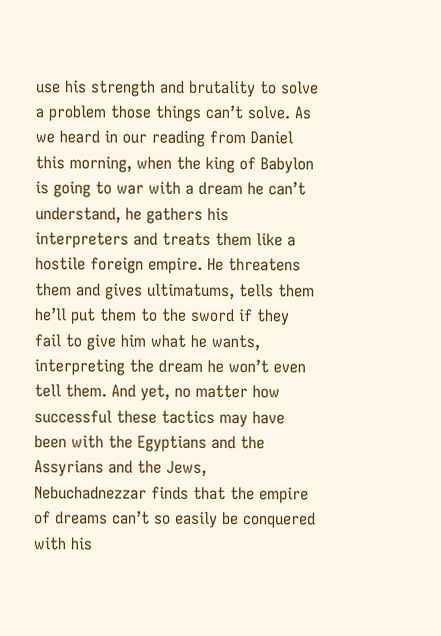use his strength and brutality to solve a problem those things can’t solve. As we heard in our reading from Daniel this morning, when the king of Babylon is going to war with a dream he can’t understand, he gathers his interpreters and treats them like a hostile foreign empire. He threatens them and gives ultimatums, tells them he’ll put them to the sword if they fail to give him what he wants, interpreting the dream he won’t even tell them. And yet, no matter how successful these tactics may have been with the Egyptians and the Assyrians and the Jews, Nebuchadnezzar finds that the empire of dreams can’t so easily be conquered with his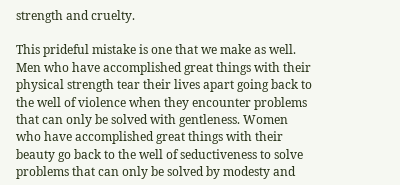strength and cruelty.

This prideful mistake is one that we make as well. Men who have accomplished great things with their physical strength tear their lives apart going back to the well of violence when they encounter problems that can only be solved with gentleness. Women who have accomplished great things with their beauty go back to the well of seductiveness to solve problems that can only be solved by modesty and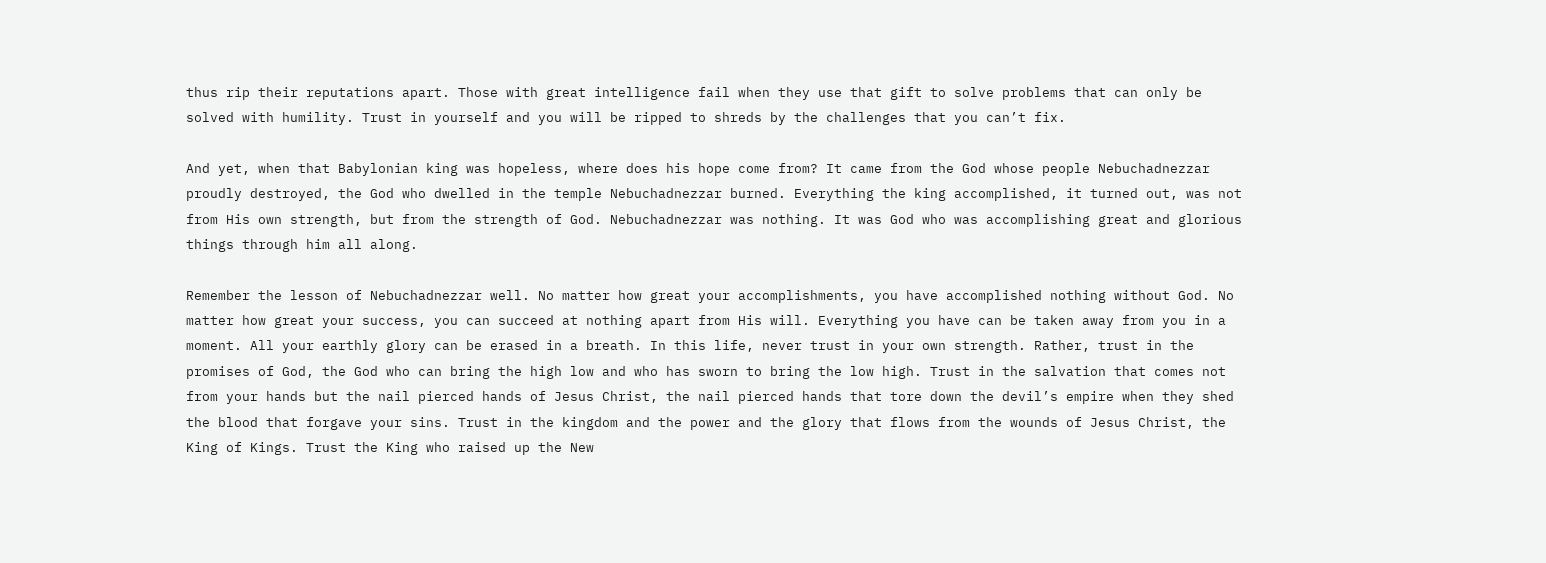thus rip their reputations apart. Those with great intelligence fail when they use that gift to solve problems that can only be solved with humility. Trust in yourself and you will be ripped to shreds by the challenges that you can’t fix.

And yet, when that Babylonian king was hopeless, where does his hope come from? It came from the God whose people Nebuchadnezzar proudly destroyed, the God who dwelled in the temple Nebuchadnezzar burned. Everything the king accomplished, it turned out, was not from His own strength, but from the strength of God. Nebuchadnezzar was nothing. It was God who was accomplishing great and glorious things through him all along.

Remember the lesson of Nebuchadnezzar well. No matter how great your accomplishments, you have accomplished nothing without God. No matter how great your success, you can succeed at nothing apart from His will. Everything you have can be taken away from you in a moment. All your earthly glory can be erased in a breath. In this life, never trust in your own strength. Rather, trust in the promises of God, the God who can bring the high low and who has sworn to bring the low high. Trust in the salvation that comes not from your hands but the nail pierced hands of Jesus Christ, the nail pierced hands that tore down the devil’s empire when they shed the blood that forgave your sins. Trust in the kingdom and the power and the glory that flows from the wounds of Jesus Christ, the King of Kings. Trust the King who raised up the New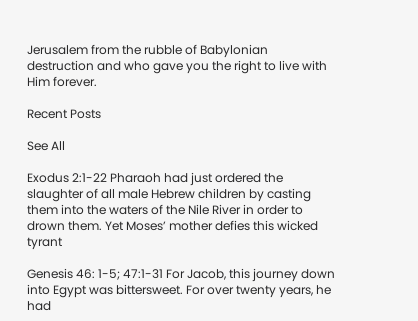Jerusalem from the rubble of Babylonian destruction and who gave you the right to live with Him forever.

Recent Posts

See All

Exodus 2:1-22 Pharaoh had just ordered the slaughter of all male Hebrew children by casting them into the waters of the Nile River in order to drown them. Yet Moses’ mother defies this wicked tyrant

Genesis 46: 1-5; 47:1-31 For Jacob, this journey down into Egypt was bittersweet. For over twenty years, he had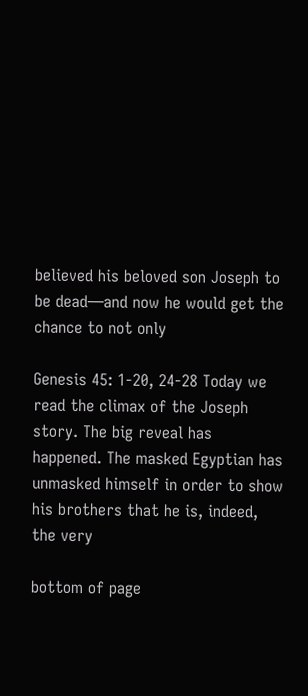believed his beloved son Joseph to be dead—and now he would get the chance to not only

Genesis 45: 1-20, 24-28 Today we read the climax of the Joseph story. The big reveal has happened. The masked Egyptian has unmasked himself in order to show his brothers that he is, indeed, the very

bottom of page